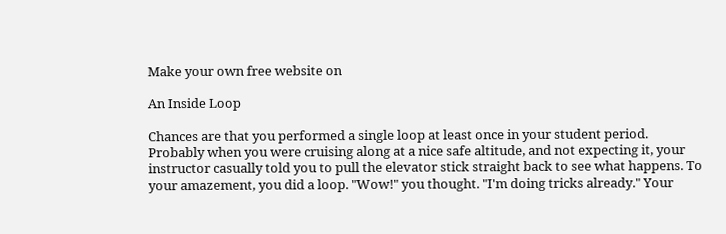Make your own free website on

An Inside Loop

Chances are that you performed a single loop at least once in your student period. Probably when you were cruising along at a nice safe altitude, and not expecting it, your instructor casually told you to pull the elevator stick straight back to see what happens. To your amazement, you did a loop. "Wow!" you thought. "I'm doing tricks already." Your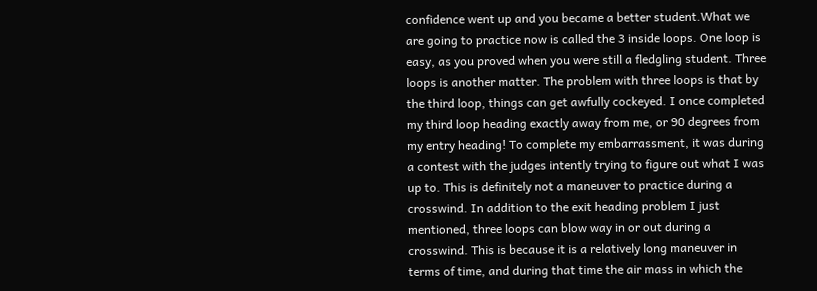confidence went up and you became a better student.What we are going to practice now is called the 3 inside loops. One loop is easy, as you proved when you were still a fledgling student. Three loops is another matter. The problem with three loops is that by the third loop, things can get awfully cockeyed. I once completed my third loop heading exactly away from me, or 90 degrees from my entry heading! To complete my embarrassment, it was during a contest with the judges intently trying to figure out what I was up to. This is definitely not a maneuver to practice during a crosswind. In addition to the exit heading problem I just mentioned, three loops can blow way in or out during a crosswind. This is because it is a relatively long maneuver in terms of time, and during that time the air mass in which the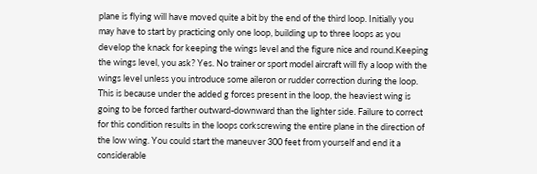plane is flying will have moved quite a bit by the end of the third loop. Initially you may have to start by practicing only one loop, building up to three loops as you develop the knack for keeping the wings level and the figure nice and round.Keeping the wings level, you ask? Yes. No trainer or sport model aircraft will fly a loop with the wings level unless you introduce some aileron or rudder correction during the loop. This is because under the added g forces present in the loop, the heaviest wing is going to be forced farther outward-downward than the lighter side. Failure to correct for this condition results in the loops corkscrewing the entire plane in the direction of the low wing. You could start the maneuver 300 feet from yourself and end it a considerable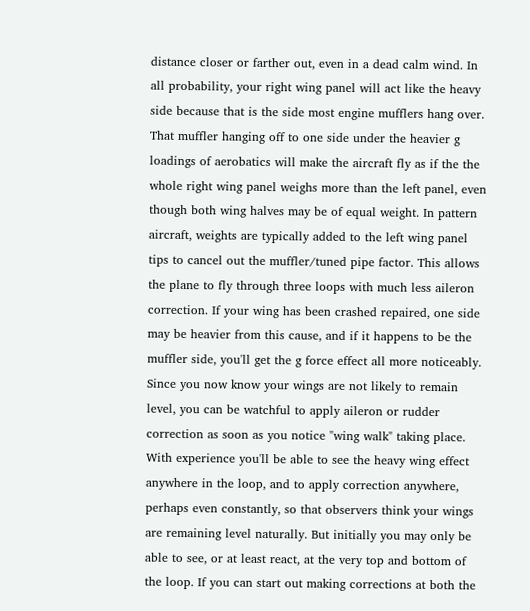distance closer or farther out, even in a dead calm wind. In all probability, your right wing panel will act like the heavy side because that is the side most engine mufflers hang over. That muffler hanging off to one side under the heavier g loadings of aerobatics will make the aircraft fly as if the the whole right wing panel weighs more than the left panel, even though both wing halves may be of equal weight. In pattern aircraft, weights are typically added to the left wing panel tips to cancel out the muffler/tuned pipe factor. This allows the plane to fly through three loops with much less aileron correction. If your wing has been crashed repaired, one side may be heavier from this cause, and if it happens to be the muffler side, you'll get the g force effect all more noticeably. Since you now know your wings are not likely to remain level, you can be watchful to apply aileron or rudder correction as soon as you notice "wing walk" taking place. With experience you'll be able to see the heavy wing effect anywhere in the loop, and to apply correction anywhere, perhaps even constantly, so that observers think your wings are remaining level naturally. But initially you may only be able to see, or at least react, at the very top and bottom of the loop. If you can start out making corrections at both the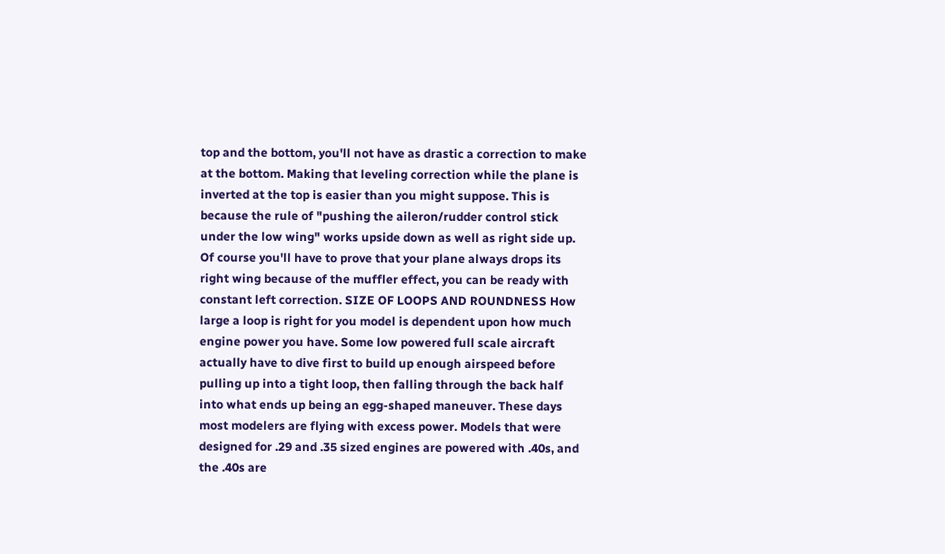top and the bottom, you'll not have as drastic a correction to make at the bottom. Making that leveling correction while the plane is inverted at the top is easier than you might suppose. This is because the rule of "pushing the aileron/rudder control stick under the low wing" works upside down as well as right side up. Of course you'll have to prove that your plane always drops its right wing because of the muffler effect, you can be ready with constant left correction. SIZE OF LOOPS AND ROUNDNESS How large a loop is right for you model is dependent upon how much engine power you have. Some low powered full scale aircraft actually have to dive first to build up enough airspeed before pulling up into a tight loop, then falling through the back half into what ends up being an egg-shaped maneuver. These days most modelers are flying with excess power. Models that were designed for .29 and .35 sized engines are powered with .40s, and the .40s are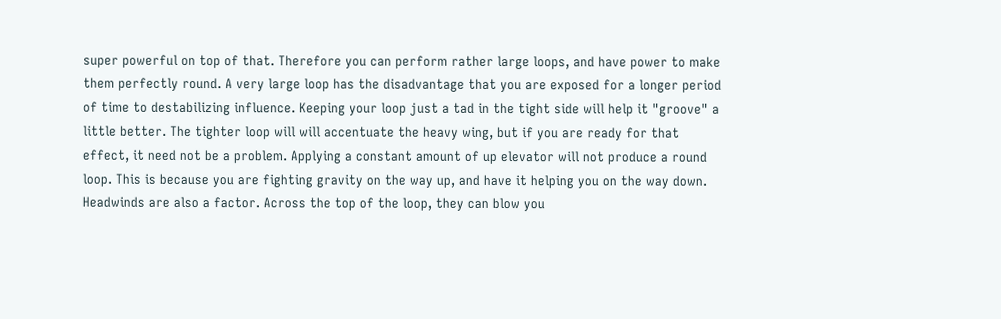super powerful on top of that. Therefore you can perform rather large loops, and have power to make them perfectly round. A very large loop has the disadvantage that you are exposed for a longer period of time to destabilizing influence. Keeping your loop just a tad in the tight side will help it "groove" a little better. The tighter loop will will accentuate the heavy wing, but if you are ready for that effect, it need not be a problem. Applying a constant amount of up elevator will not produce a round loop. This is because you are fighting gravity on the way up, and have it helping you on the way down. Headwinds are also a factor. Across the top of the loop, they can blow you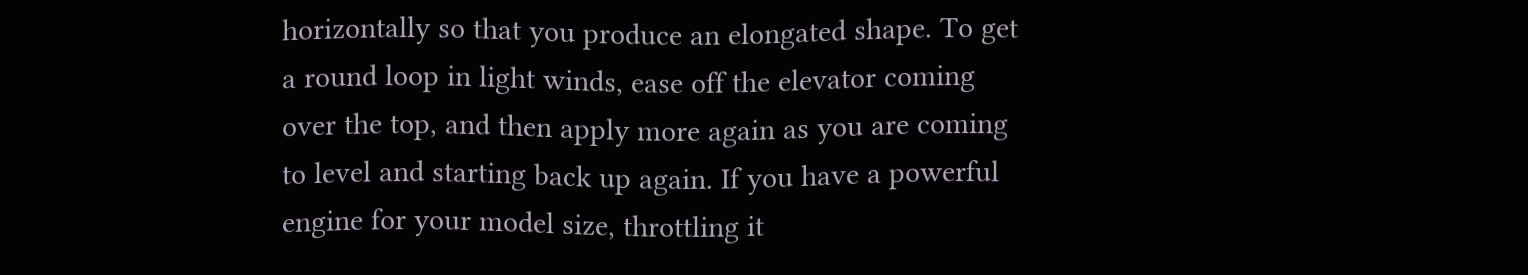horizontally so that you produce an elongated shape. To get a round loop in light winds, ease off the elevator coming over the top, and then apply more again as you are coming to level and starting back up again. If you have a powerful engine for your model size, throttling it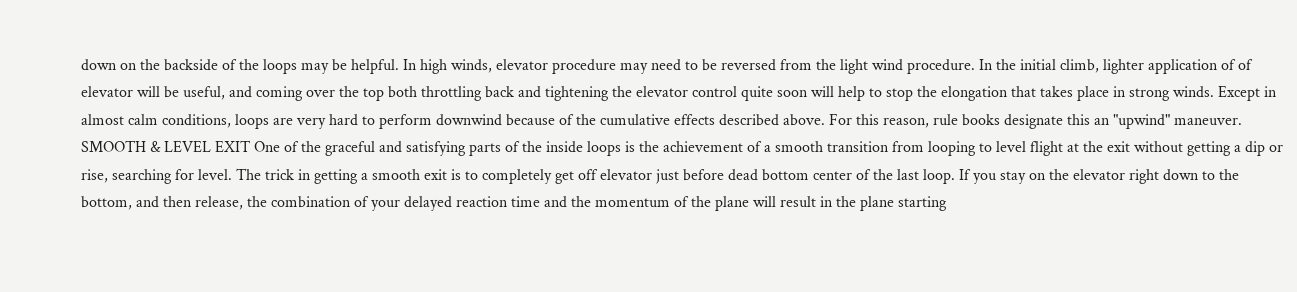down on the backside of the loops may be helpful. In high winds, elevator procedure may need to be reversed from the light wind procedure. In the initial climb, lighter application of of elevator will be useful, and coming over the top both throttling back and tightening the elevator control quite soon will help to stop the elongation that takes place in strong winds. Except in almost calm conditions, loops are very hard to perform downwind because of the cumulative effects described above. For this reason, rule books designate this an "upwind" maneuver. SMOOTH & LEVEL EXIT One of the graceful and satisfying parts of the inside loops is the achievement of a smooth transition from looping to level flight at the exit without getting a dip or rise, searching for level. The trick in getting a smooth exit is to completely get off elevator just before dead bottom center of the last loop. If you stay on the elevator right down to the bottom, and then release, the combination of your delayed reaction time and the momentum of the plane will result in the plane starting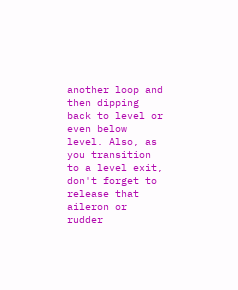another loop and then dipping back to level or even below level. Also, as you transition to a level exit, don't forget to release that aileron or rudder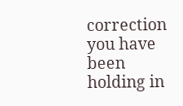correction you have been holding in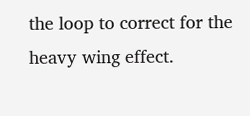the loop to correct for the heavy wing effect.